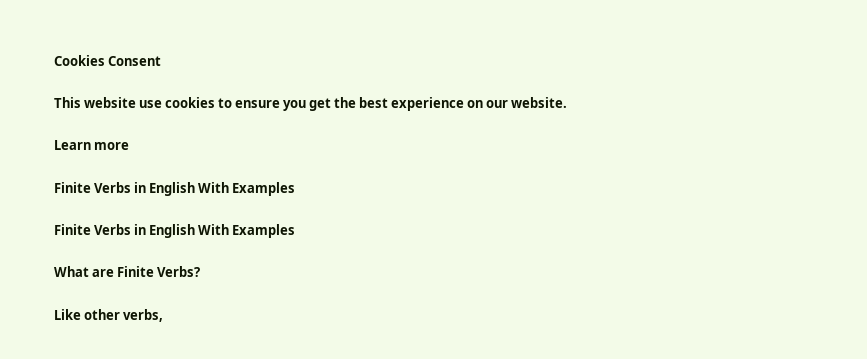Cookies Consent

This website use cookies to ensure you get the best experience on our website.

Learn more

Finite Verbs in English With Examples

Finite Verbs in English With Examples

What are Finite Verbs?

Like other verbs,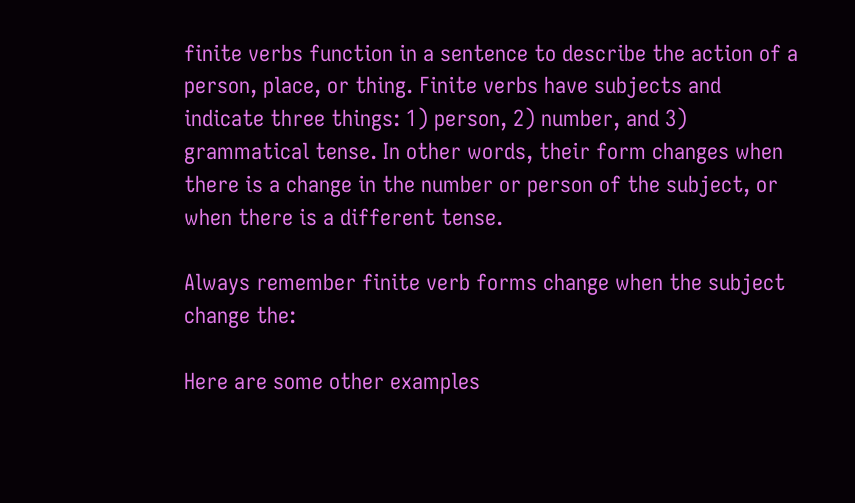finite verbs function in a sentence to describe the action of a person, place, or thing. Finite verbs have subjects and indicate three things: 1) person, 2) number, and 3) grammatical tense. In other words, their form changes when there is a change in the number or person of the subject, or when there is a different tense.

Always remember finite verb forms change when the subject change the:

Here are some other examples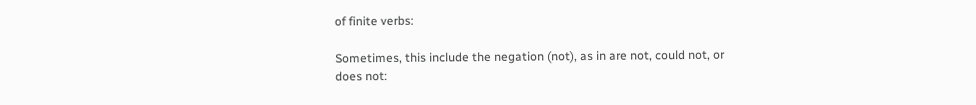of finite verbs:

Sometimes, this include the negation (not), as in are not, could not, or does not: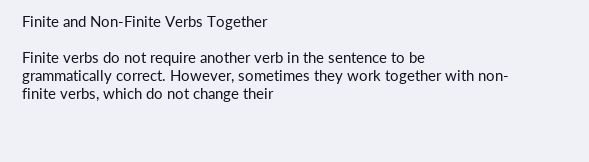Finite and Non-Finite Verbs Together

Finite verbs do not require another verb in the sentence to be grammatically correct. However, sometimes they work together with non-finite verbs, which do not change their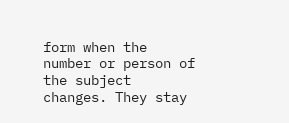form when the number or person of the subject changes. They stay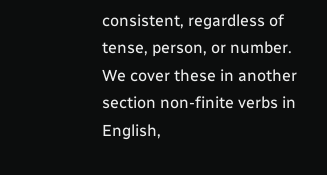consistent, regardless of tense, person, or number. We cover these in another section non-finite verbs in English,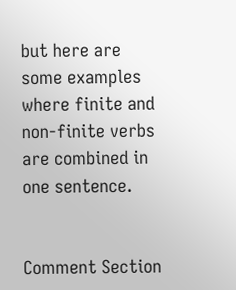but here are some examples where finite and non-finite verbs are combined in one sentence.


Comment Section